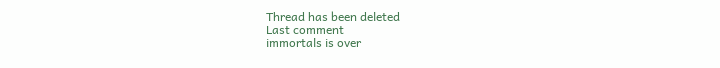Thread has been deleted
Last comment
immortals is over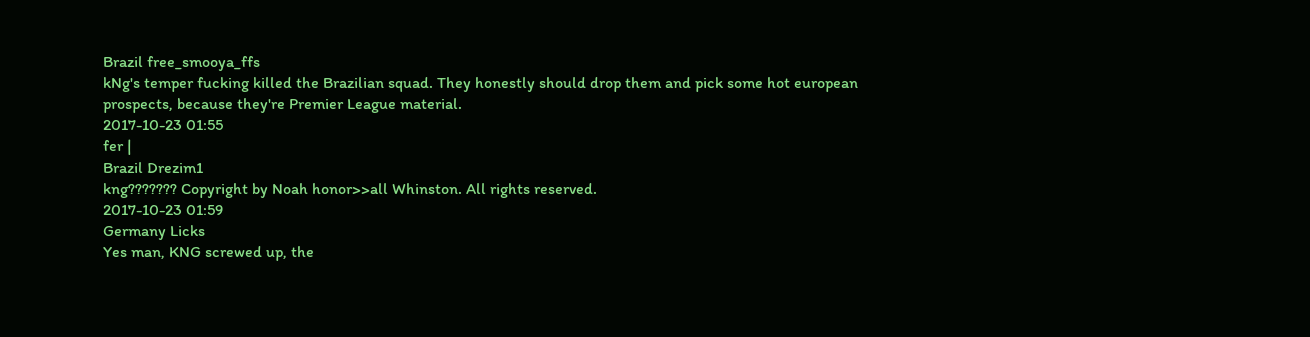Brazil free_smooya_ffs
kNg's temper fucking killed the Brazilian squad. They honestly should drop them and pick some hot european prospects, because they're Premier League material.
2017-10-23 01:55
fer |
Brazil Drezim1
kng??????? Copyright by Noah honor>>all Whinston. All rights reserved.
2017-10-23 01:59
Germany Licks
Yes man, KNG screwed up, the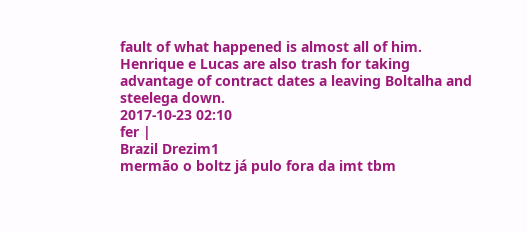fault of what happened is almost all of him. Henrique e Lucas are also trash for taking advantage of contract dates a leaving Boltalha and steelega down.
2017-10-23 02:10
fer |
Brazil Drezim1
mermão o boltz já pulo fora da imt tbm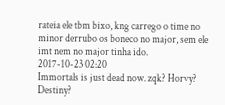rateia ele tbm bixo, kng carrego o time no minor derrubo os boneco no major, sem ele imt nem no major tinha ido.
2017-10-23 02:20
Immortals is just dead now. zqk? Horvy? Destiny?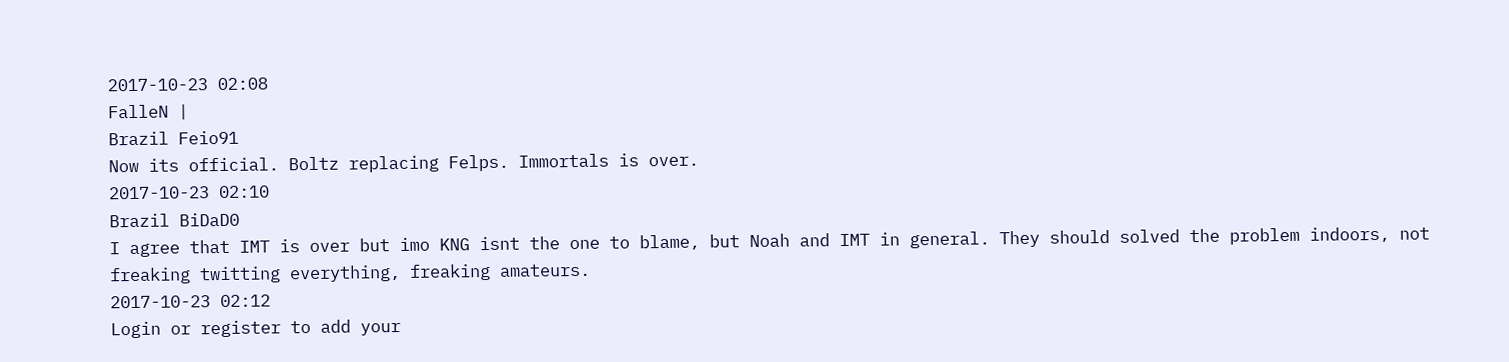2017-10-23 02:08
FalleN |
Brazil Feio91
Now its official. Boltz replacing Felps. Immortals is over.
2017-10-23 02:10
Brazil BiDaD0
I agree that IMT is over but imo KNG isnt the one to blame, but Noah and IMT in general. They should solved the problem indoors, not freaking twitting everything, freaking amateurs.
2017-10-23 02:12
Login or register to add your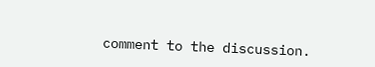comment to the discussion.